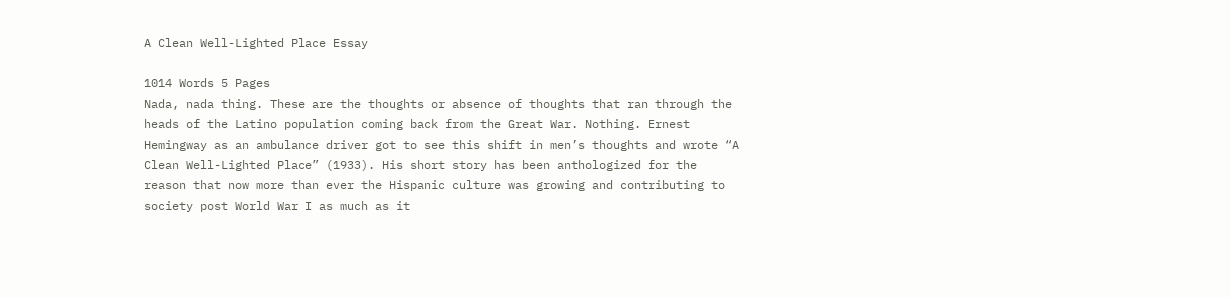A Clean Well-Lighted Place Essay

1014 Words 5 Pages
Nada, nada thing. These are the thoughts or absence of thoughts that ran through the heads of the Latino population coming back from the Great War. Nothing. Ernest Hemingway as an ambulance driver got to see this shift in men’s thoughts and wrote “A Clean Well-Lighted Place” (1933). His short story has been anthologized for the reason that now more than ever the Hispanic culture was growing and contributing to society post World War I as much as it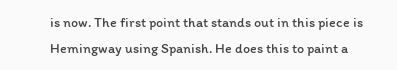is now. The first point that stands out in this piece is Hemingway using Spanish. He does this to paint a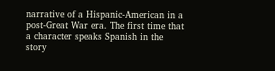narrative of a Hispanic-American in a post-Great War era. The first time that a character speaks Spanish in the story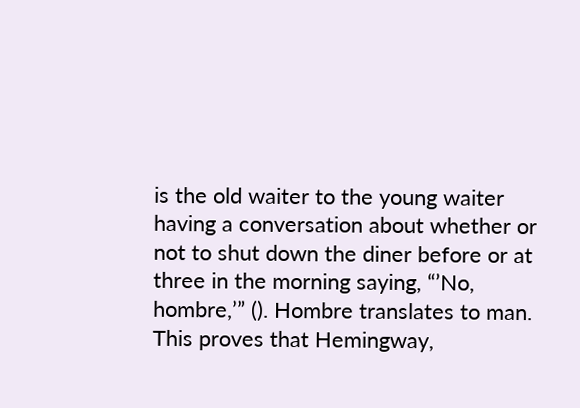is the old waiter to the young waiter having a conversation about whether or not to shut down the diner before or at three in the morning saying, “’No, hombre,’” (). Hombre translates to man. This proves that Hemingway,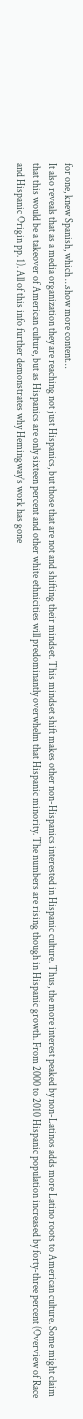for one, knew Spanish, which …show more content…
It also reveals that as a media organization they are reaching not just Hispanics, but those that are not and shifting their mindset. This mindset shift makes other non-Hispanics interested in Hispanic culture. Thus, the more interest peaked by non-Latinos adds more Latino roots to American culture. Some might claim that this would be a takeover of American culture, but as Hispanics are only sixteen percent and other white ethnicities will predominantly overwhelm that Hispanic minority. The numbers are rising though in Hispanic growth. From 2000 to 2010 Hispanic population increased by forty-three percent (Overview of Race and Hispanic Origin pp. 1). All of this info further demonstrates why Hemingway’s work has gone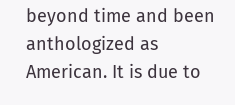beyond time and been anthologized as American. It is due to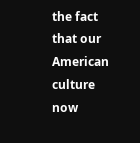the fact that our American culture now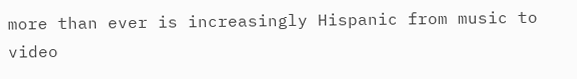more than ever is increasingly Hispanic from music to video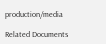production/media

Related Documents